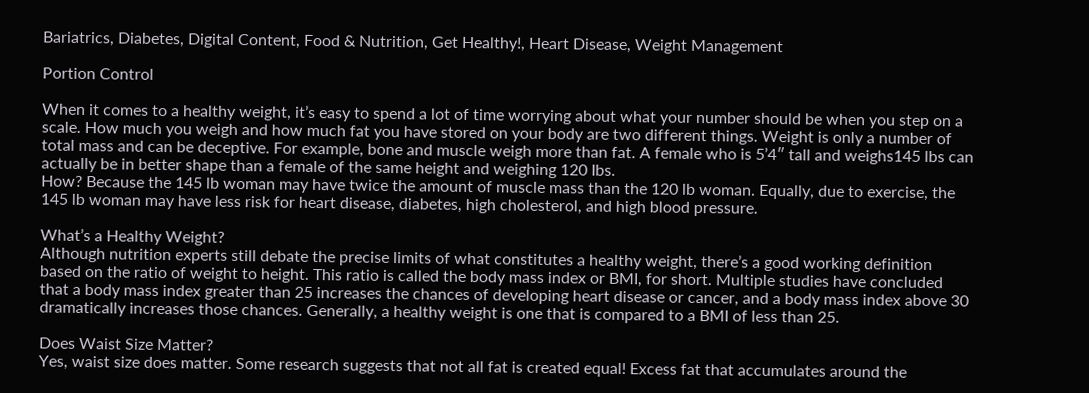Bariatrics, Diabetes, Digital Content, Food & Nutrition, Get Healthy!, Heart Disease, Weight Management

Portion Control

When it comes to a healthy weight, it’s easy to spend a lot of time worrying about what your number should be when you step on a scale. How much you weigh and how much fat you have stored on your body are two different things. Weight is only a number of total mass and can be deceptive. For example, bone and muscle weigh more than fat. A female who is 5’4″ tall and weighs145 lbs can actually be in better shape than a female of the same height and weighing 120 Ibs.
How? Because the 145 lb woman may have twice the amount of muscle mass than the 120 lb woman. Equally, due to exercise, the 145 lb woman may have less risk for heart disease, diabetes, high cholesterol, and high blood pressure.

What’s a Healthy Weight?
Although nutrition experts still debate the precise limits of what constitutes a healthy weight, there’s a good working definition based on the ratio of weight to height. This ratio is called the body mass index or BMI, for short. Multiple studies have concluded that a body mass index greater than 25 increases the chances of developing heart disease or cancer, and a body mass index above 30 dramatically increases those chances. Generally, a healthy weight is one that is compared to a BMI of less than 25.

Does Waist Size Matter?
Yes, waist size does matter. Some research suggests that not all fat is created equal! Excess fat that accumulates around the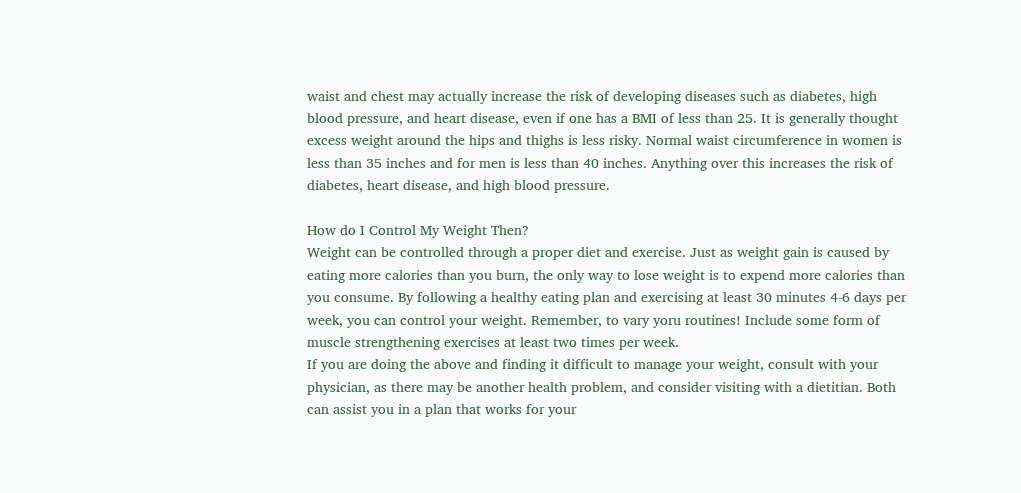waist and chest may actually increase the risk of developing diseases such as diabetes, high blood pressure, and heart disease, even if one has a BMI of less than 25. It is generally thought excess weight around the hips and thighs is less risky. Normal waist circumference in women is less than 35 inches and for men is less than 40 inches. Anything over this increases the risk of diabetes, heart disease, and high blood pressure.

How do I Control My Weight Then?
Weight can be controlled through a proper diet and exercise. Just as weight gain is caused by eating more calories than you burn, the only way to lose weight is to expend more calories than you consume. By following a healthy eating plan and exercising at least 30 minutes 4-6 days per week, you can control your weight. Remember, to vary yoru routines! Include some form of muscle strengthening exercises at least two times per week.
If you are doing the above and finding it difficult to manage your weight, consult with your physician, as there may be another health problem, and consider visiting with a dietitian. Both can assist you in a plan that works for your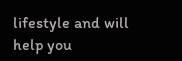lifestyle and will help you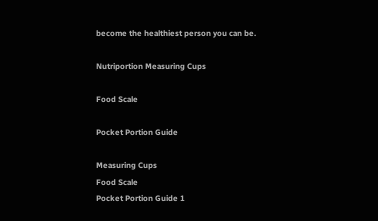become the healthiest person you can be.

Nutriportion Measuring Cups

Food Scale

Pocket Portion Guide

Measuring Cups
Food Scale
Pocket Portion Guide 1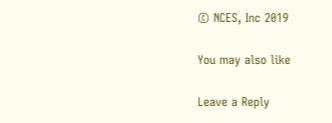© NCES, Inc 2019

You may also like

Leave a Reply